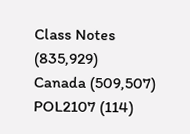Class Notes (835,929)
Canada (509,507)
POL2107 (114)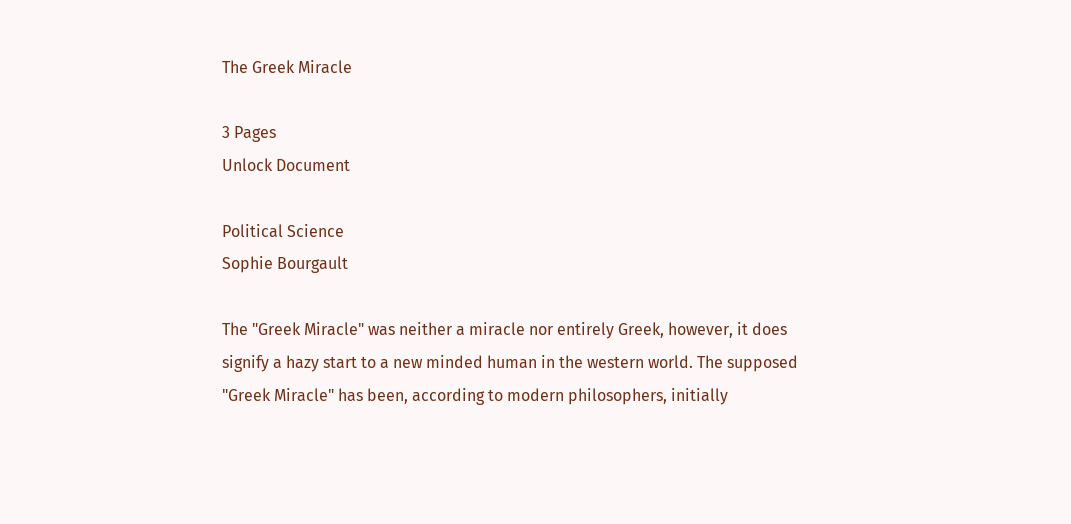The Greek Miracle

3 Pages
Unlock Document

Political Science
Sophie Bourgault

The "Greek Miracle" was neither a miracle nor entirely Greek, however, it does signify a hazy start to a new minded human in the western world. The supposed "Greek Miracle" has been, according to modern philosophers, initially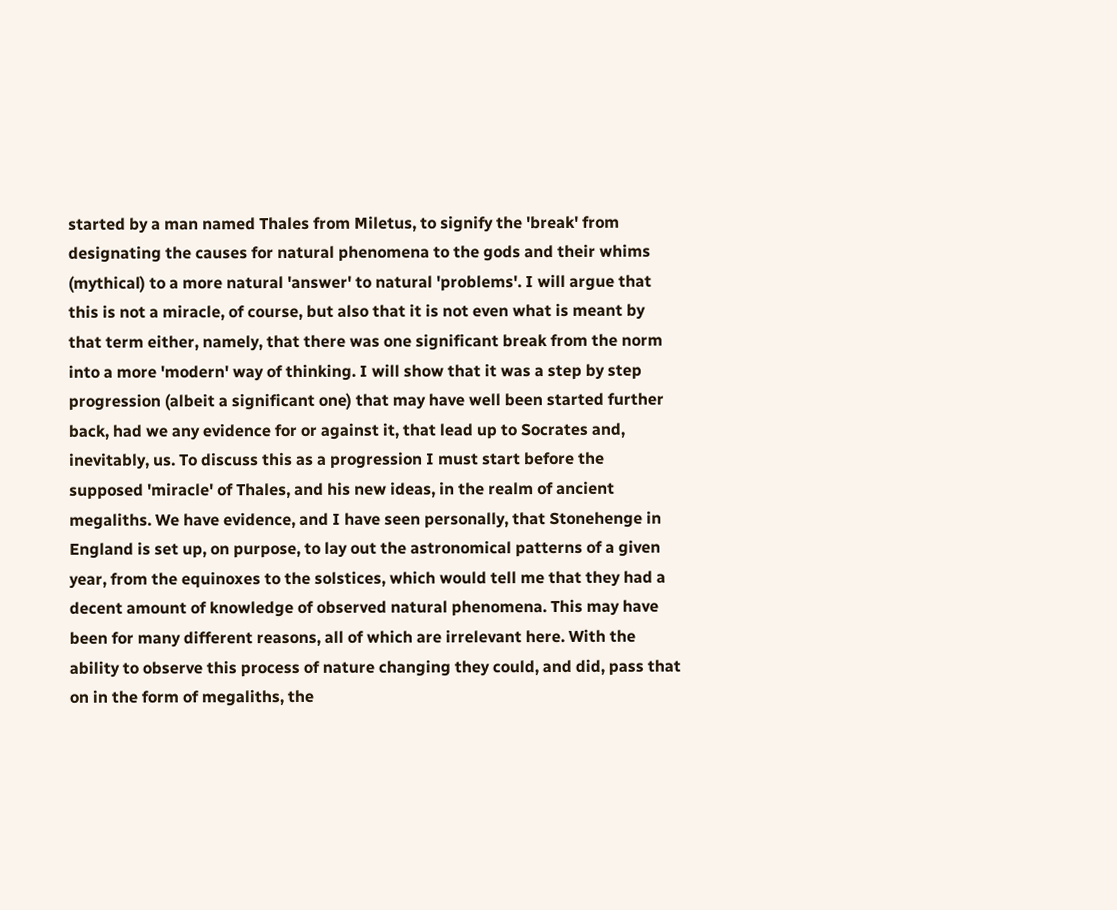started by a man named Thales from Miletus, to signify the 'break' from designating the causes for natural phenomena to the gods and their whims (mythical) to a more natural 'answer' to natural 'problems'. I will argue that this is not a miracle, of course, but also that it is not even what is meant by that term either, namely, that there was one significant break from the norm into a more 'modern' way of thinking. I will show that it was a step by step progression (albeit a significant one) that may have well been started further back, had we any evidence for or against it, that lead up to Socrates and, inevitably, us. To discuss this as a progression I must start before the supposed 'miracle' of Thales, and his new ideas, in the realm of ancient megaliths. We have evidence, and I have seen personally, that Stonehenge in England is set up, on purpose, to lay out the astronomical patterns of a given year, from the equinoxes to the solstices, which would tell me that they had a decent amount of knowledge of observed natural phenomena. This may have been for many different reasons, all of which are irrelevant here. With the ability to observe this process of nature changing they could, and did, pass that on in the form of megaliths, the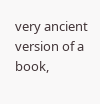very ancient version of a book,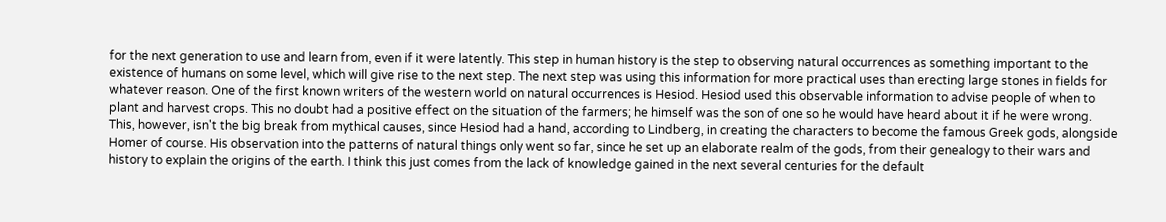for the next generation to use and learn from, even if it were latently. This step in human history is the step to observing natural occurrences as something important to the existence of humans on some level, which will give rise to the next step. The next step was using this information for more practical uses than erecting large stones in fields for whatever reason. One of the first known writers of the western world on natural occurrences is Hesiod. Hesiod used this observable information to advise people of when to plant and harvest crops. This no doubt had a positive effect on the situation of the farmers; he himself was the son of one so he would have heard about it if he were wrong. This, however, isn't the big break from mythical causes, since Hesiod had a hand, according to Lindberg, in creating the characters to become the famous Greek gods, alongside Homer of course. His observation into the patterns of natural things only went so far, since he set up an elaborate realm of the gods, from their genealogy to their wars and history to explain the origins of the earth. I think this just comes from the lack of knowledge gained in the next several centuries for the default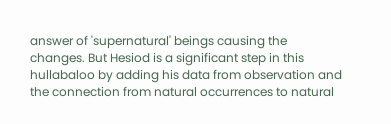answer of 'supernatural' beings causing the changes. But Hesiod is a significant step in this hullabaloo by adding his data from observation and the connection from natural occurrences to natural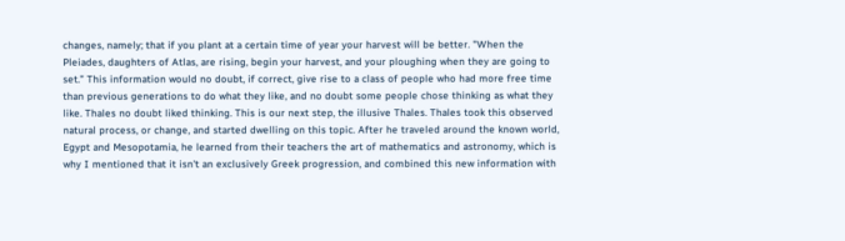changes, namely; that if you plant at a certain time of year your harvest will be better. "When the Pleiades, daughters of Atlas, are rising, begin your harvest, and your ploughing when they are going to set.” This information would no doubt, if correct, give rise to a class of people who had more free time than previous generations to do what they like, and no doubt some people chose thinking as what they like. Thales no doubt liked thinking. This is our next step, the illusive Thales. Thales took this observed natural process, or change, and started dwelling on this topic. After he traveled around the known world, Egypt and Mesopotamia, he learned from their teachers the art of mathematics and astronomy, which is why I mentioned that it isn't an exclusively Greek progression, and combined this new information with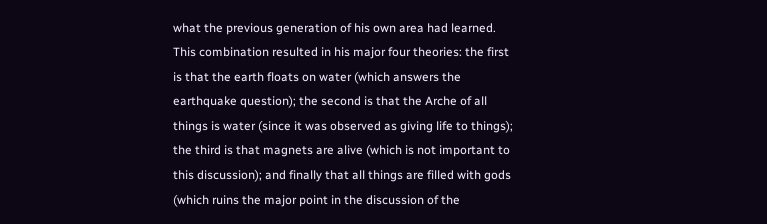what the previous generation of his own area had learned. This combination resulted in his major four theories: the first is that the earth floats on water (which answers the earthquake question); the second is that the Arche of all things is water (since it was observed as giving life to things); the third is that magnets are alive (which is not important to this discussion); and finally that all things are filled with gods (which ruins the major point in the discussion of the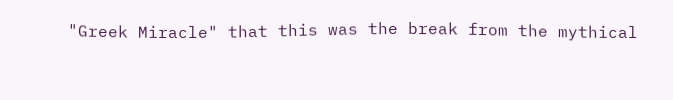"Greek Miracle" that this was the break from the mythical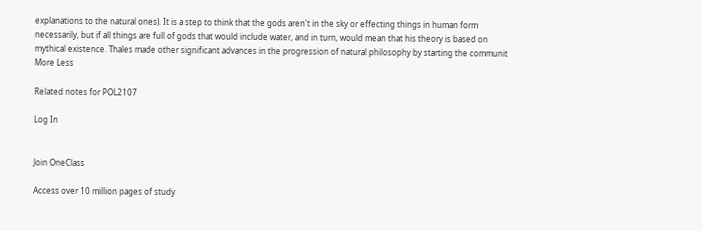explanations to the natural ones). It is a step to think that the gods aren't in the sky or effecting things in human form necessarily, but if all things are full of gods that would include water, and in turn, would mean that his theory is based on mythical existence. Thales made other significant advances in the progression of natural philosophy by starting the communit
More Less

Related notes for POL2107

Log In


Join OneClass

Access over 10 million pages of study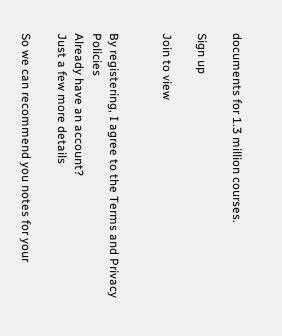documents for 1.3 million courses.

Sign up

Join to view


By registering, I agree to the Terms and Privacy Policies
Already have an account?
Just a few more details

So we can recommend you notes for your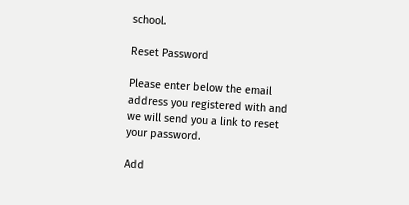school.

Reset Password

Please enter below the email address you registered with and we will send you a link to reset your password.

Add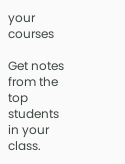your courses

Get notes from the top students in your class.